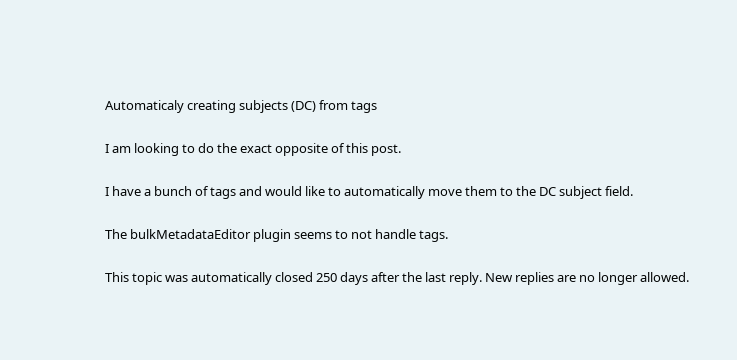Automaticaly creating subjects (DC) from tags

I am looking to do the exact opposite of this post.

I have a bunch of tags and would like to automatically move them to the DC subject field.

The bulkMetadataEditor plugin seems to not handle tags.

This topic was automatically closed 250 days after the last reply. New replies are no longer allowed.